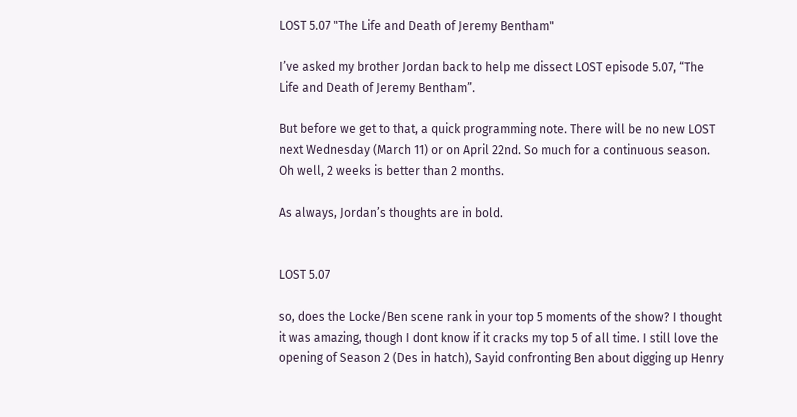LOST 5.07 "The Life and Death of Jeremy Bentham"

I’ve asked my brother Jordan back to help me dissect LOST episode 5.07, “The Life and Death of Jeremy Bentham”.

But before we get to that, a quick programming note. There will be no new LOST next Wednesday (March 11) or on April 22nd. So much for a continuous season. Oh well, 2 weeks is better than 2 months.

As always, Jordan’s thoughts are in bold.


LOST 5.07

so, does the Locke/Ben scene rank in your top 5 moments of the show? I thought it was amazing, though I dont know if it cracks my top 5 of all time. I still love the opening of Season 2 (Des in hatch), Sayid confronting Ben about digging up Henry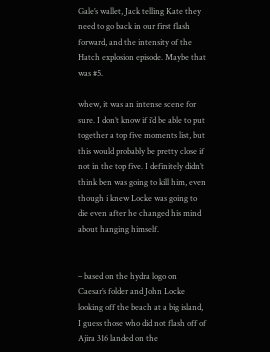Gale’s wallet, Jack telling Kate they need to go back in our first flash forward, and the intensity of the Hatch explosion episode. Maybe that was #5.

whew, it was an intense scene for sure. I don’t know if i’d be able to put together a top five moments list, but this would probably be pretty close if not in the top five. I definitely didn’t think ben was going to kill him, even though i knew Locke was going to die even after he changed his mind about hanging himself.


– based on the hydra logo on Caesar’s folder and John Locke looking off the beach at a big island, I guess those who did not flash off of Ajira 316 landed on the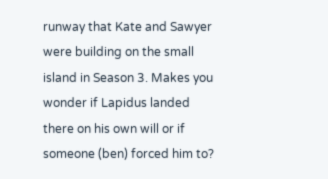runway that Kate and Sawyer were building on the small island in Season 3. Makes you wonder if Lapidus landed there on his own will or if someone (ben) forced him to?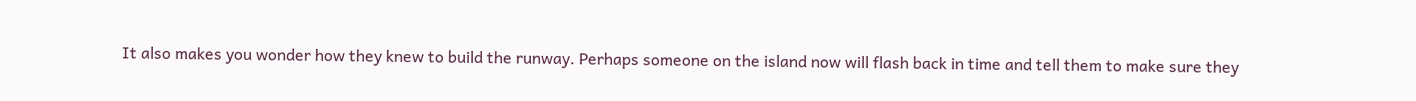It also makes you wonder how they knew to build the runway. Perhaps someone on the island now will flash back in time and tell them to make sure they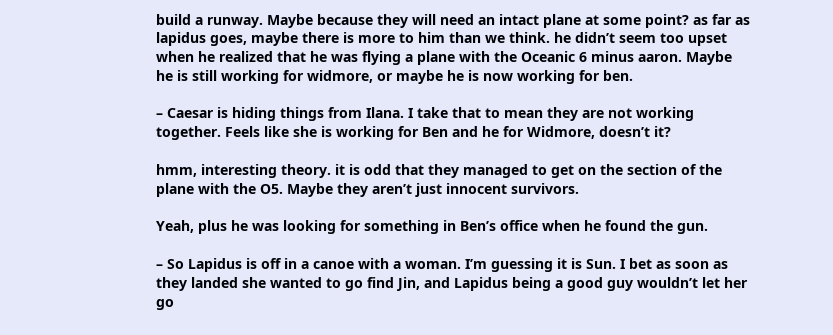build a runway. Maybe because they will need an intact plane at some point? as far as lapidus goes, maybe there is more to him than we think. he didn’t seem too upset when he realized that he was flying a plane with the Oceanic 6 minus aaron. Maybe he is still working for widmore, or maybe he is now working for ben.

– Caesar is hiding things from Ilana. I take that to mean they are not working together. Feels like she is working for Ben and he for Widmore, doesn’t it?

hmm, interesting theory. it is odd that they managed to get on the section of the plane with the O5. Maybe they aren’t just innocent survivors.

Yeah, plus he was looking for something in Ben’s office when he found the gun.

– So Lapidus is off in a canoe with a woman. I’m guessing it is Sun. I bet as soon as they landed she wanted to go find Jin, and Lapidus being a good guy wouldn’t let her go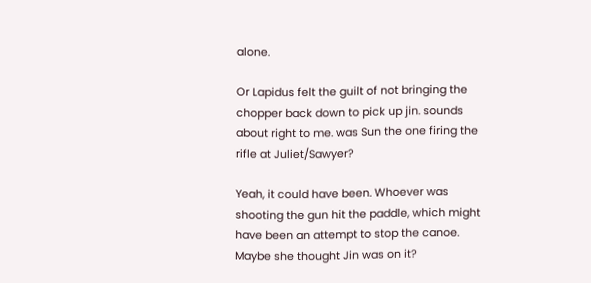alone.

Or Lapidus felt the guilt of not bringing the chopper back down to pick up jin. sounds about right to me. was Sun the one firing the rifle at Juliet/Sawyer?

Yeah, it could have been. Whoever was shooting the gun hit the paddle, which might have been an attempt to stop the canoe. Maybe she thought Jin was on it?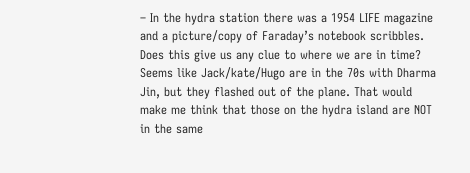– In the hydra station there was a 1954 LIFE magazine and a picture/copy of Faraday’s notebook scribbles. Does this give us any clue to where we are in time? Seems like Jack/kate/Hugo are in the 70s with Dharma Jin, but they flashed out of the plane. That would make me think that those on the hydra island are NOT in the same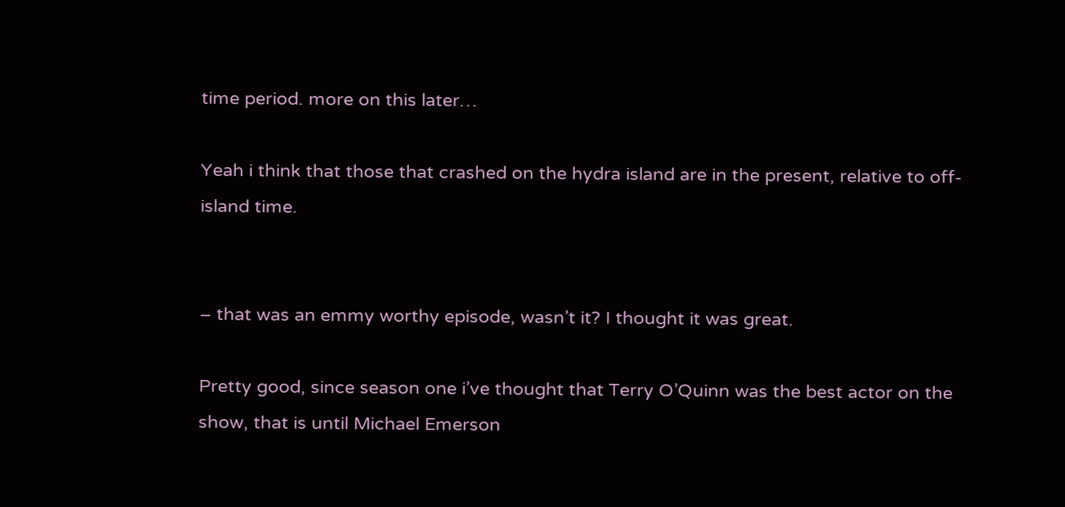time period. more on this later…

Yeah i think that those that crashed on the hydra island are in the present, relative to off-island time.


– that was an emmy worthy episode, wasn’t it? I thought it was great.

Pretty good, since season one i’ve thought that Terry O’Quinn was the best actor on the show, that is until Michael Emerson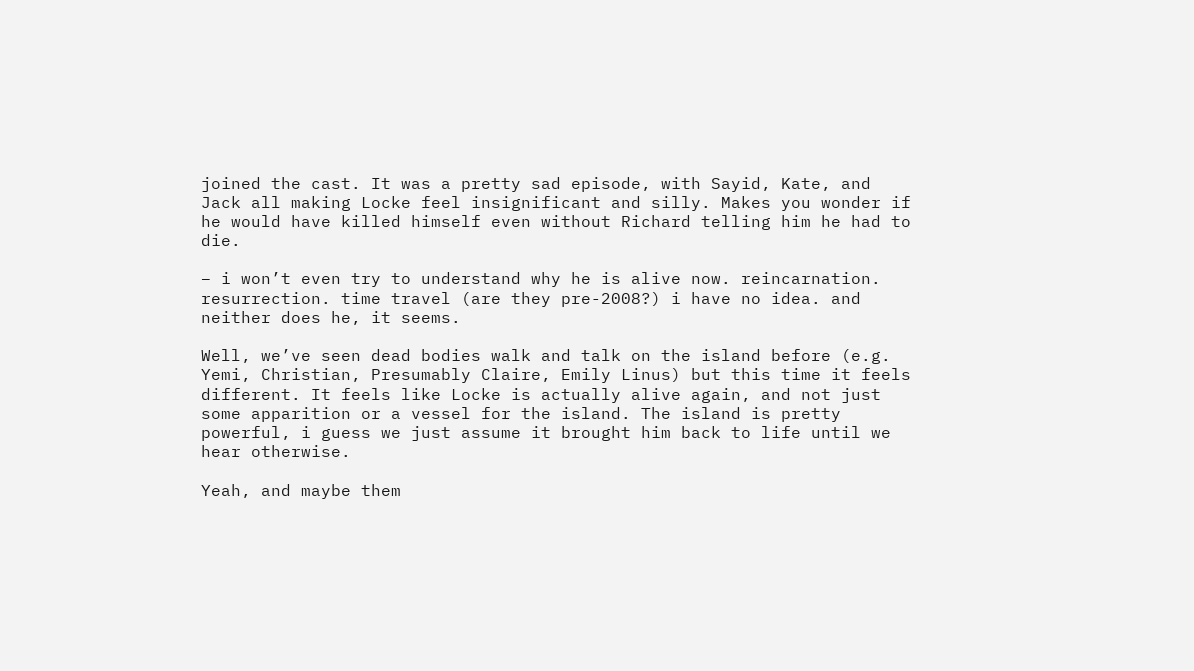joined the cast. It was a pretty sad episode, with Sayid, Kate, and Jack all making Locke feel insignificant and silly. Makes you wonder if he would have killed himself even without Richard telling him he had to die.

– i won’t even try to understand why he is alive now. reincarnation. resurrection. time travel (are they pre-2008?) i have no idea. and neither does he, it seems.

Well, we’ve seen dead bodies walk and talk on the island before (e.g. Yemi, Christian, Presumably Claire, Emily Linus) but this time it feels different. It feels like Locke is actually alive again, and not just some apparition or a vessel for the island. The island is pretty powerful, i guess we just assume it brought him back to life until we hear otherwise.

Yeah, and maybe them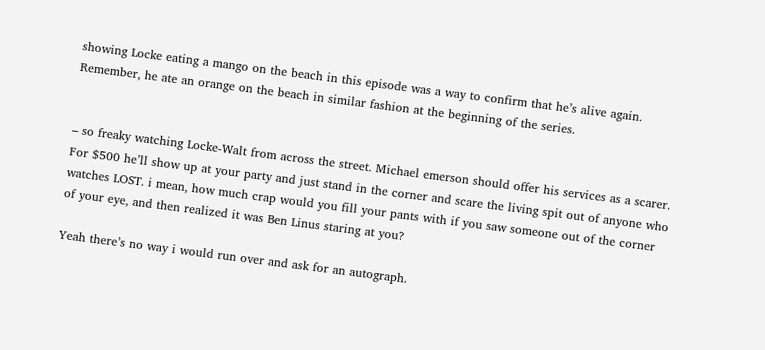showing Locke eating a mango on the beach in this episode was a way to confirm that he’s alive again. Remember, he ate an orange on the beach in similar fashion at the beginning of the series.


– so freaky watching Locke-Walt from across the street. Michael emerson should offer his services as a scarer. For $500 he’ll show up at your party and just stand in the corner and scare the living spit out of anyone who watches LOST. i mean, how much crap would you fill your pants with if you saw someone out of the corner of your eye, and then realized it was Ben Linus staring at you?

Yeah there’s no way i would run over and ask for an autograph.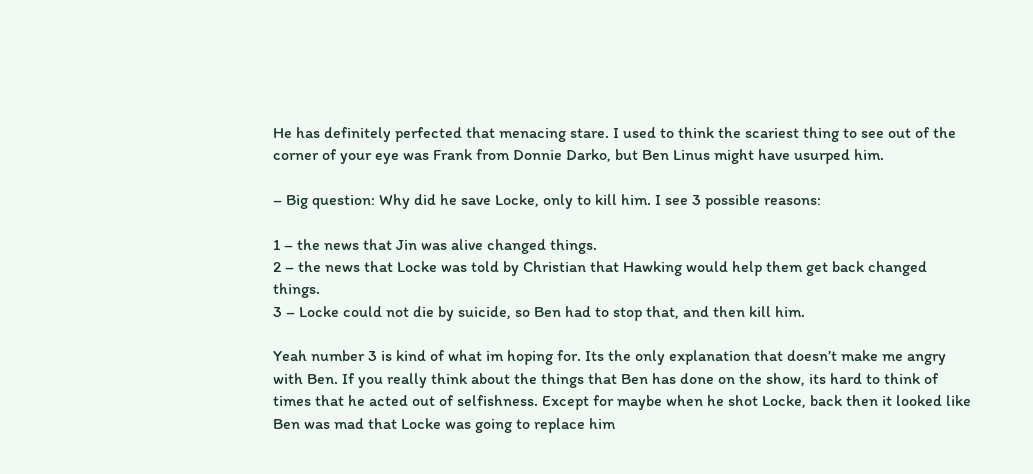He has definitely perfected that menacing stare. I used to think the scariest thing to see out of the corner of your eye was Frank from Donnie Darko, but Ben Linus might have usurped him.

– Big question: Why did he save Locke, only to kill him. I see 3 possible reasons:

1 – the news that Jin was alive changed things.
2 – the news that Locke was told by Christian that Hawking would help them get back changed things.
3 – Locke could not die by suicide, so Ben had to stop that, and then kill him.

Yeah number 3 is kind of what im hoping for. Its the only explanation that doesn’t make me angry with Ben. If you really think about the things that Ben has done on the show, its hard to think of times that he acted out of selfishness. Except for maybe when he shot Locke, back then it looked like Ben was mad that Locke was going to replace him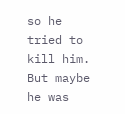so he tried to kill him. But maybe he was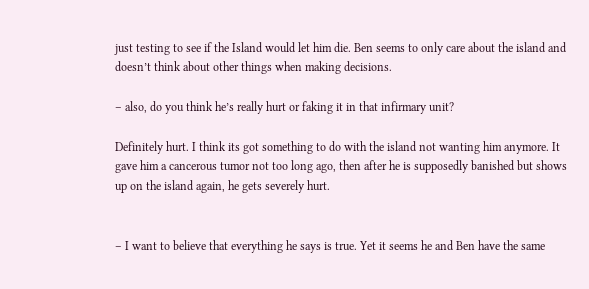just testing to see if the Island would let him die. Ben seems to only care about the island and doesn’t think about other things when making decisions.

– also, do you think he’s really hurt or faking it in that infirmary unit?

Definitely hurt. I think its got something to do with the island not wanting him anymore. It gave him a cancerous tumor not too long ago, then after he is supposedly banished but shows up on the island again, he gets severely hurt.


– I want to believe that everything he says is true. Yet it seems he and Ben have the same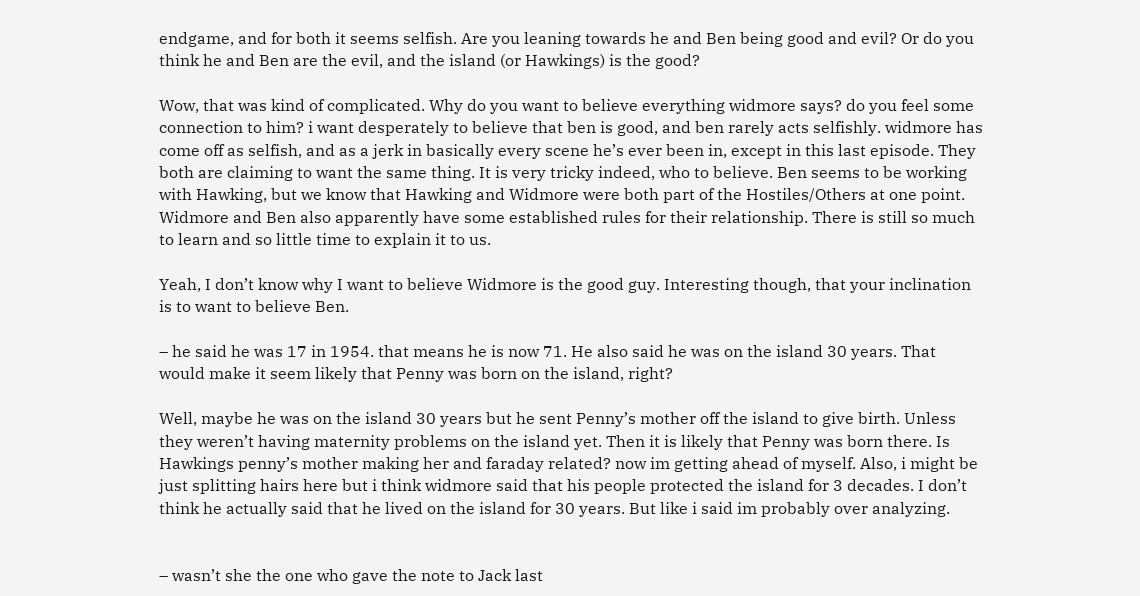endgame, and for both it seems selfish. Are you leaning towards he and Ben being good and evil? Or do you think he and Ben are the evil, and the island (or Hawkings) is the good?

Wow, that was kind of complicated. Why do you want to believe everything widmore says? do you feel some connection to him? i want desperately to believe that ben is good, and ben rarely acts selfishly. widmore has come off as selfish, and as a jerk in basically every scene he’s ever been in, except in this last episode. They both are claiming to want the same thing. It is very tricky indeed, who to believe. Ben seems to be working with Hawking, but we know that Hawking and Widmore were both part of the Hostiles/Others at one point. Widmore and Ben also apparently have some established rules for their relationship. There is still so much to learn and so little time to explain it to us.

Yeah, I don’t know why I want to believe Widmore is the good guy. Interesting though, that your inclination is to want to believe Ben.

– he said he was 17 in 1954. that means he is now 71. He also said he was on the island 30 years. That would make it seem likely that Penny was born on the island, right?

Well, maybe he was on the island 30 years but he sent Penny’s mother off the island to give birth. Unless they weren’t having maternity problems on the island yet. Then it is likely that Penny was born there. Is Hawkings penny’s mother making her and faraday related? now im getting ahead of myself. Also, i might be just splitting hairs here but i think widmore said that his people protected the island for 3 decades. I don’t think he actually said that he lived on the island for 30 years. But like i said im probably over analyzing.


– wasn’t she the one who gave the note to Jack last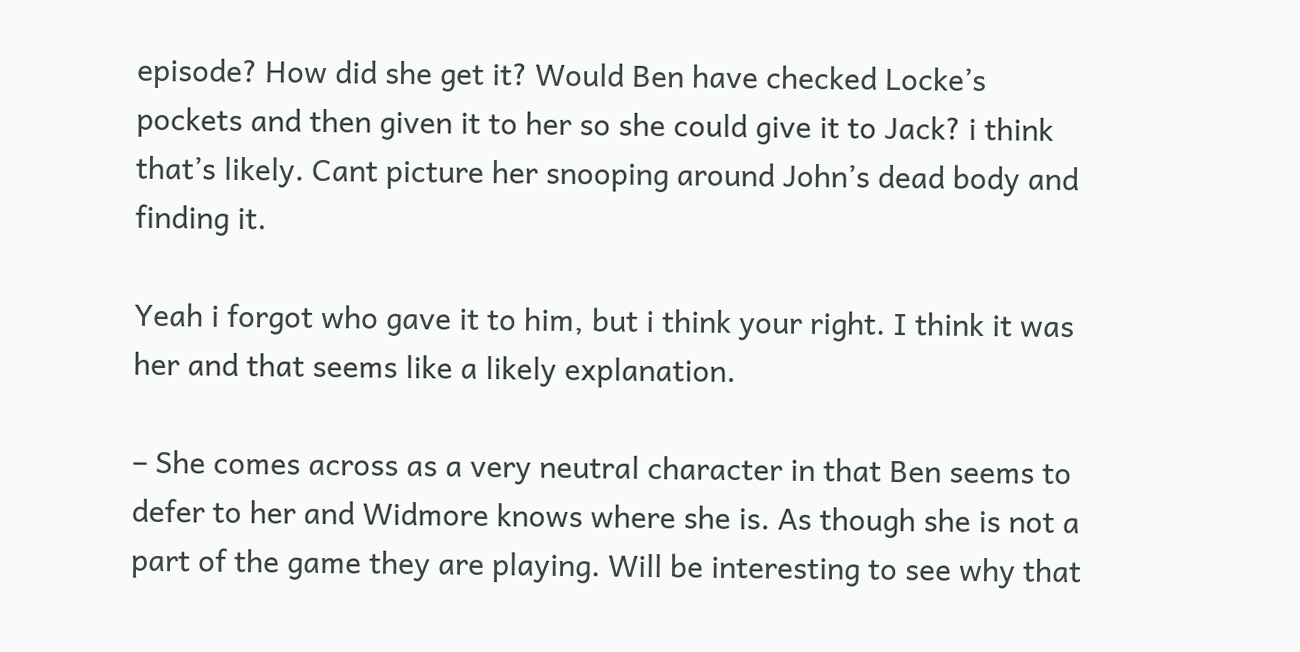episode? How did she get it? Would Ben have checked Locke’s pockets and then given it to her so she could give it to Jack? i think that’s likely. Cant picture her snooping around John’s dead body and finding it.

Yeah i forgot who gave it to him, but i think your right. I think it was her and that seems like a likely explanation.

– She comes across as a very neutral character in that Ben seems to defer to her and Widmore knows where she is. As though she is not a part of the game they are playing. Will be interesting to see why that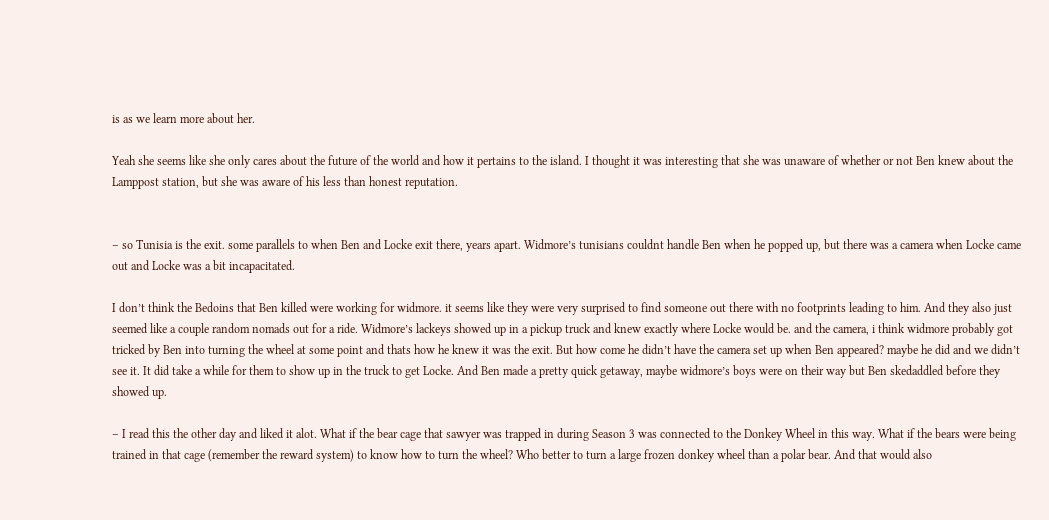is as we learn more about her.

Yeah she seems like she only cares about the future of the world and how it pertains to the island. I thought it was interesting that she was unaware of whether or not Ben knew about the Lamppost station, but she was aware of his less than honest reputation.


– so Tunisia is the exit. some parallels to when Ben and Locke exit there, years apart. Widmore’s tunisians couldnt handle Ben when he popped up, but there was a camera when Locke came out and Locke was a bit incapacitated.

I don’t think the Bedoins that Ben killed were working for widmore. it seems like they were very surprised to find someone out there with no footprints leading to him. And they also just seemed like a couple random nomads out for a ride. Widmore’s lackeys showed up in a pickup truck and knew exactly where Locke would be. and the camera, i think widmore probably got tricked by Ben into turning the wheel at some point and thats how he knew it was the exit. But how come he didn’t have the camera set up when Ben appeared? maybe he did and we didn’t see it. It did take a while for them to show up in the truck to get Locke. And Ben made a pretty quick getaway, maybe widmore’s boys were on their way but Ben skedaddled before they showed up.

– I read this the other day and liked it alot. What if the bear cage that sawyer was trapped in during Season 3 was connected to the Donkey Wheel in this way. What if the bears were being trained in that cage (remember the reward system) to know how to turn the wheel? Who better to turn a large frozen donkey wheel than a polar bear. And that would also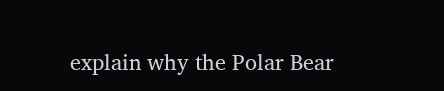explain why the Polar Bear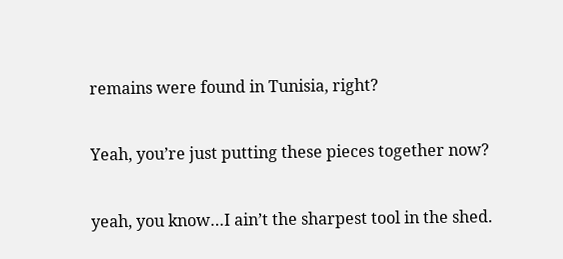remains were found in Tunisia, right?

Yeah, you’re just putting these pieces together now?

yeah, you know…I ain’t the sharpest tool in the shed.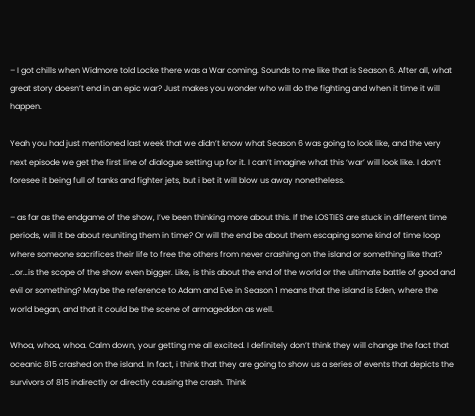– I got chills when Widmore told Locke there was a War coming. Sounds to me like that is Season 6. After all, what great story doesn’t end in an epic war? Just makes you wonder who will do the fighting and when it time it will happen.

Yeah you had just mentioned last week that we didn’t know what Season 6 was going to look like, and the very next episode we get the first line of dialogue setting up for it. I can’t imagine what this ‘war’ will look like. I don’t foresee it being full of tanks and fighter jets, but i bet it will blow us away nonetheless.

– as far as the endgame of the show, I’ve been thinking more about this. If the LOSTIES are stuck in different time periods, will it be about reuniting them in time? Or will the end be about them escaping some kind of time loop where someone sacrifices their life to free the others from never crashing on the island or something like that? …or…is the scope of the show even bigger. Like, is this about the end of the world or the ultimate battle of good and evil or something? Maybe the reference to Adam and Eve in Season 1 means that the island is Eden, where the world began, and that it could be the scene of armageddon as well.

Whoa, whoa, whoa. Calm down, your getting me all excited. I definitely don’t think they will change the fact that oceanic 815 crashed on the island. In fact, i think that they are going to show us a series of events that depicts the survivors of 815 indirectly or directly causing the crash. Think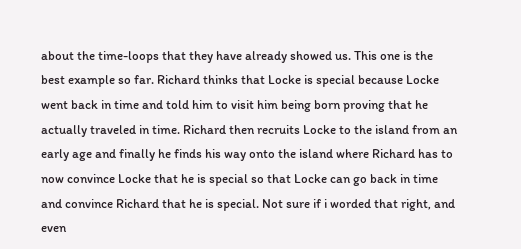about the time-loops that they have already showed us. This one is the best example so far. Richard thinks that Locke is special because Locke went back in time and told him to visit him being born proving that he actually traveled in time. Richard then recruits Locke to the island from an early age and finally he finds his way onto the island where Richard has to now convince Locke that he is special so that Locke can go back in time and convince Richard that he is special. Not sure if i worded that right, and even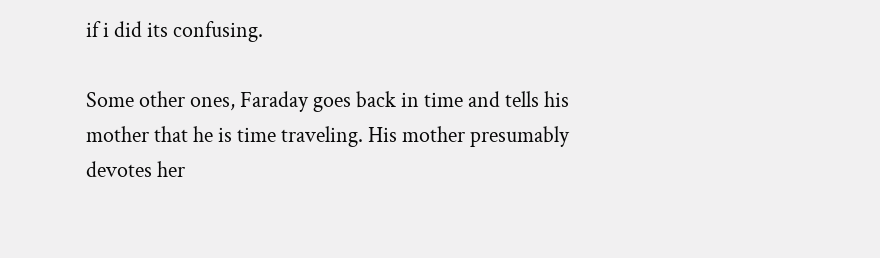if i did its confusing.

Some other ones, Faraday goes back in time and tells his mother that he is time traveling. His mother presumably devotes her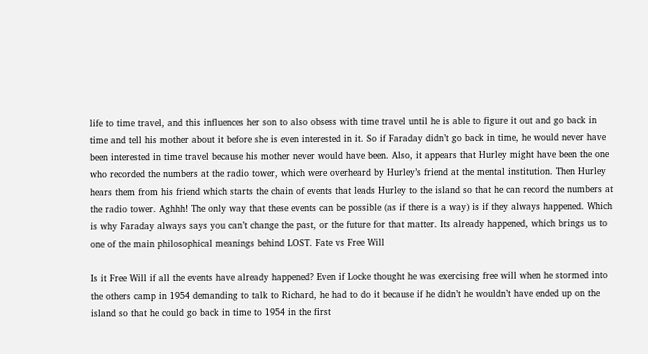life to time travel, and this influences her son to also obsess with time travel until he is able to figure it out and go back in time and tell his mother about it before she is even interested in it. So if Faraday didn’t go back in time, he would never have been interested in time travel because his mother never would have been. Also, it appears that Hurley might have been the one who recorded the numbers at the radio tower, which were overheard by Hurley’s friend at the mental institution. Then Hurley hears them from his friend which starts the chain of events that leads Hurley to the island so that he can record the numbers at the radio tower. Aghhh! The only way that these events can be possible (as if there is a way) is if they always happened. Which is why Faraday always says you can’t change the past, or the future for that matter. Its already happened, which brings us to one of the main philosophical meanings behind LOST. Fate vs Free Will

Is it Free Will if all the events have already happened? Even if Locke thought he was exercising free will when he stormed into the others camp in 1954 demanding to talk to Richard, he had to do it because if he didn’t he wouldn’t have ended up on the island so that he could go back in time to 1954 in the first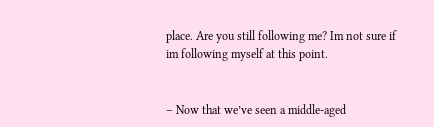place. Are you still following me? Im not sure if im following myself at this point.


– Now that we’ve seen a middle-aged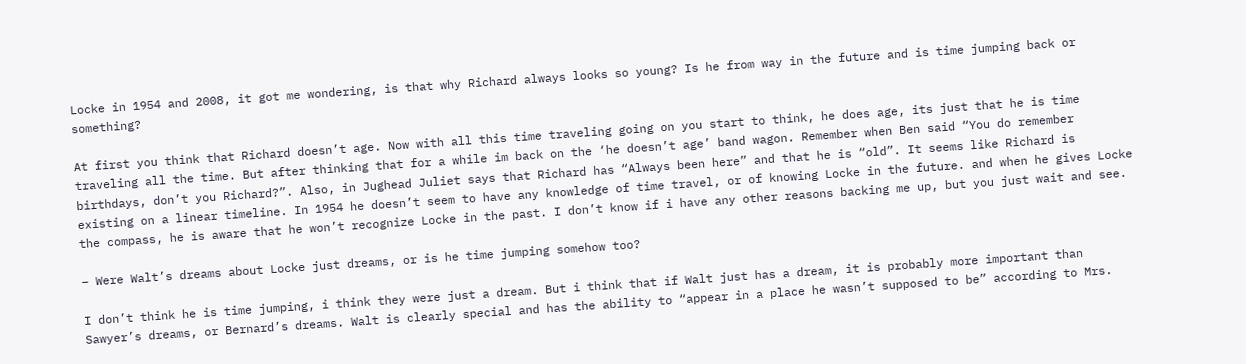Locke in 1954 and 2008, it got me wondering, is that why Richard always looks so young? Is he from way in the future and is time jumping back or something?

At first you think that Richard doesn’t age. Now with all this time traveling going on you start to think, he does age, its just that he is time traveling all the time. But after thinking that for a while im back on the ‘he doesn’t age’ band wagon. Remember when Ben said “You do remember birthdays, don’t you Richard?”. Also, in Jughead Juliet says that Richard has “Always been here” and that he is “old”. It seems like Richard is existing on a linear timeline. In 1954 he doesn’t seem to have any knowledge of time travel, or of knowing Locke in the future. and when he gives Locke the compass, he is aware that he won’t recognize Locke in the past. I don’t know if i have any other reasons backing me up, but you just wait and see.

– Were Walt’s dreams about Locke just dreams, or is he time jumping somehow too?

I don’t think he is time jumping, i think they were just a dream. But i think that if Walt just has a dream, it is probably more important than Sawyer’s dreams, or Bernard’s dreams. Walt is clearly special and has the ability to “appear in a place he wasn’t supposed to be” according to Mrs.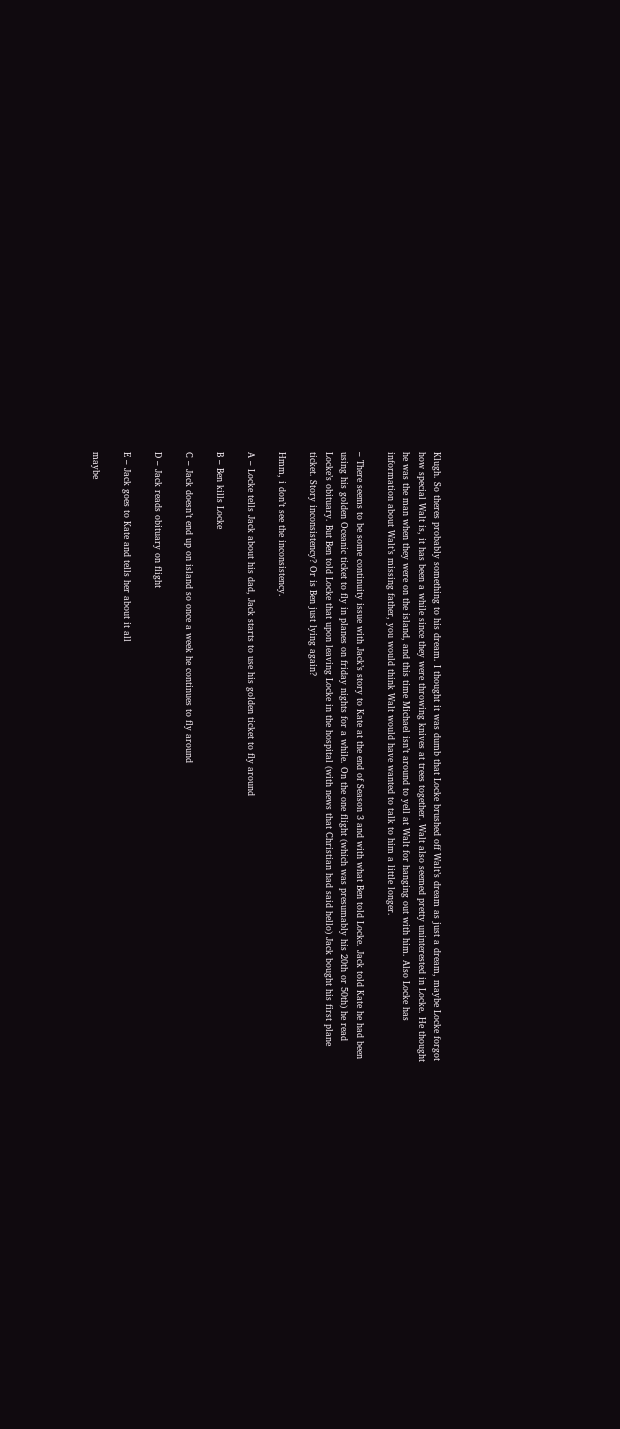Klugh. So theres probably something to his dream. I thought it was dumb that Locke brushed off Walt’s dream as just a dream, maybe Locke forgot how special Walt is, it has been a while since they were throwing knives at trees together. Walt also seemed pretty uninterested in Locke. He thought he was the man when they were on the island, and this time Michael isn’t around to yell at Walt for hanging out with him. Also Locke has information about Walt’s missing father, you would think Walt would have wanted to talk to him a little longer.

– There seems to be some continuity issue with Jack’s story to Kate at the end of Season 3 and with what Ben told Locke. Jack told Kate he had been using his golden Oceanic ticket to fly in planes on friday nights for a while. On the one flight (which was presumably his 20th or 50th) he read Locke’s obituary. But Ben told Locke that upon leaving Locke in the hospital (with news that Christian had said hello) Jack bought his first plane ticket. Story inconsistency? Or is Ben just lying again?

Hmm, i don’t see the inconsistency.

A – Locke tells Jack about his dad, Jack starts to use his golden ticket to fly around

B – Ben kills Locke

C – Jack doesn’t end up on island so once a week he continues to fly around

D – Jack reads obituary on flight

E – Jack goes to Kate and tells her about it all

maybe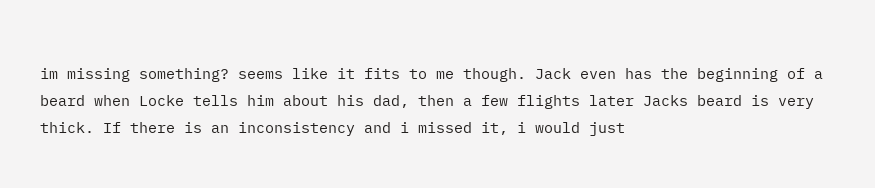im missing something? seems like it fits to me though. Jack even has the beginning of a beard when Locke tells him about his dad, then a few flights later Jacks beard is very thick. If there is an inconsistency and i missed it, i would just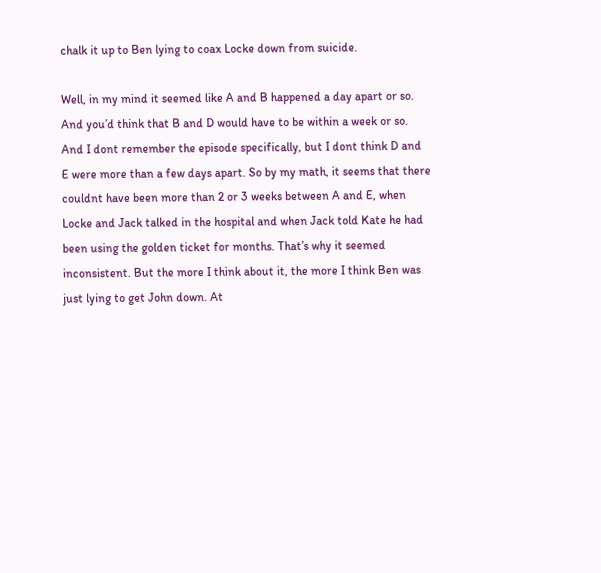chalk it up to Ben lying to coax Locke down from suicide.

Well, in my mind it seemed like A and B happened a day apart or so. And you’d think that B and D would have to be within a week or so. And I dont remember the episode specifically, but I dont think D and E were more than a few days apart. So by my math, it seems that there couldnt have been more than 2 or 3 weeks between A and E, when Locke and Jack talked in the hospital and when Jack told Kate he had been using the golden ticket for months. That’s why it seemed inconsistent. But the more I think about it, the more I think Ben was just lying to get John down. At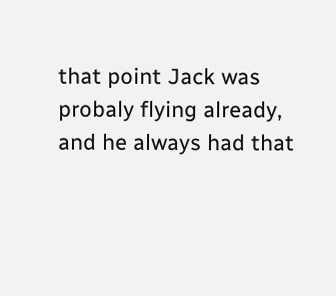that point Jack was probaly flying already, and he always had that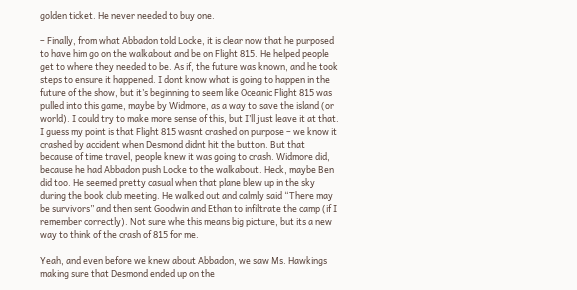golden ticket. He never needed to buy one.

– Finally, from what Abbadon told Locke, it is clear now that he purposed to have him go on the walkabout and be on Flight 815. He helped people get to where they needed to be. As if, the future was known, and he took steps to ensure it happened. I dont know what is going to happen in the future of the show, but it’s beginning to seem like Oceanic Flight 815 was pulled into this game, maybe by Widmore, as a way to save the island (or world). I could try to make more sense of this, but I’ll just leave it at that. I guess my point is that Flight 815 wasnt crashed on purpose – we know it crashed by accident when Desmond didnt hit the button. But that because of time travel, people knew it was going to crash. Widmore did, because he had Abbadon push Locke to the walkabout. Heck, maybe Ben did too. He seemed pretty casual when that plane blew up in the sky during the book club meeting. He walked out and calmly said “There may be survivors” and then sent Goodwin and Ethan to infiltrate the camp (if I remember correctly). Not sure whe this means big picture, but its a new way to think of the crash of 815 for me.

Yeah, and even before we knew about Abbadon, we saw Ms. Hawkings making sure that Desmond ended up on the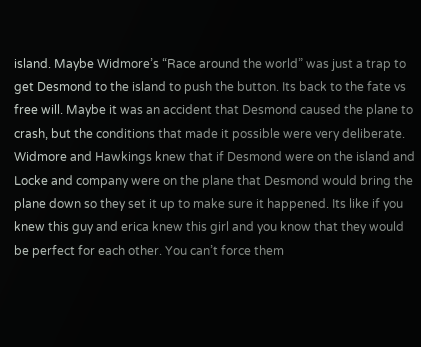island. Maybe Widmore’s “Race around the world” was just a trap to get Desmond to the island to push the button. Its back to the fate vs free will. Maybe it was an accident that Desmond caused the plane to crash, but the conditions that made it possible were very deliberate. Widmore and Hawkings knew that if Desmond were on the island and Locke and company were on the plane that Desmond would bring the plane down so they set it up to make sure it happened. Its like if you knew this guy and erica knew this girl and you know that they would be perfect for each other. You can’t force them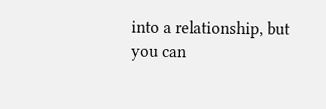into a relationship, but you can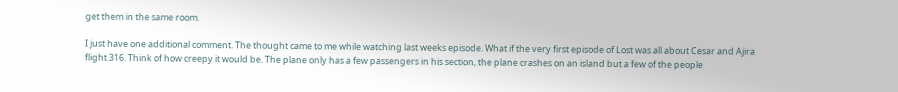get them in the same room.

I just have one additional comment. The thought came to me while watching last weeks episode. What if the very first episode of Lost was all about Cesar and Ajira flight 316. Think of how creepy it would be. The plane only has a few passengers in his section, the plane crashes on an island but a few of the people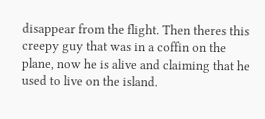disappear from the flight. Then theres this creepy guy that was in a coffin on the plane, now he is alive and claiming that he used to live on the island.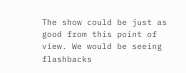The show could be just as good from this point of view. We would be seeing flashbacks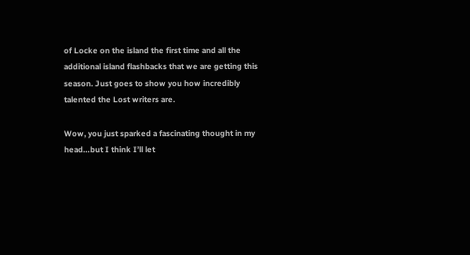of Locke on the island the first time and all the additional island flashbacks that we are getting this season. Just goes to show you how incredibly talented the Lost writers are.

Wow, you just sparked a fascinating thought in my head…but I think I’ll let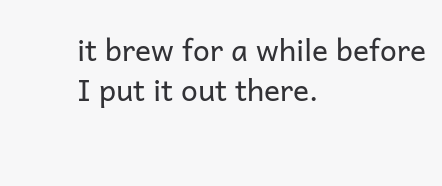it brew for a while before I put it out there.